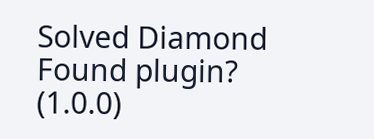Solved Diamond Found plugin? (1.0.0)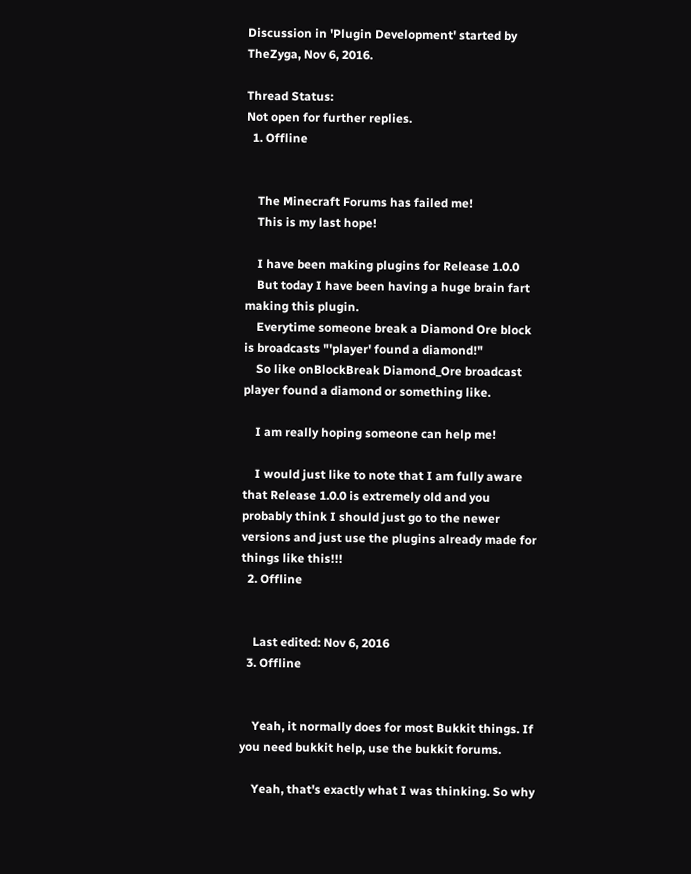Discussion in 'Plugin Development' started by TheZyga, Nov 6, 2016.

Thread Status:
Not open for further replies.
  1. Offline


    The Minecraft Forums has failed me!
    This is my last hope!

    I have been making plugins for Release 1.0.0
    But today I have been having a huge brain fart making this plugin.
    Everytime someone break a Diamond Ore block is broadcasts "'player' found a diamond!"
    So like onBlockBreak Diamond_Ore broadcast player found a diamond or something like.

    I am really hoping someone can help me!

    I would just like to note that I am fully aware that Release 1.0.0 is extremely old and you probably think I should just go to the newer versions and just use the plugins already made for things like this!!!
  2. Offline


    Last edited: Nov 6, 2016
  3. Offline


    Yeah, it normally does for most Bukkit things. If you need bukkit help, use the bukkit forums.

    Yeah, that's exactly what I was thinking. So why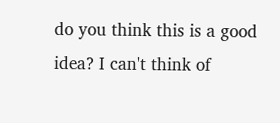do you think this is a good idea? I can't think of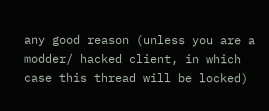any good reason (unless you are a modder/ hacked client, in which case this thread will be locked)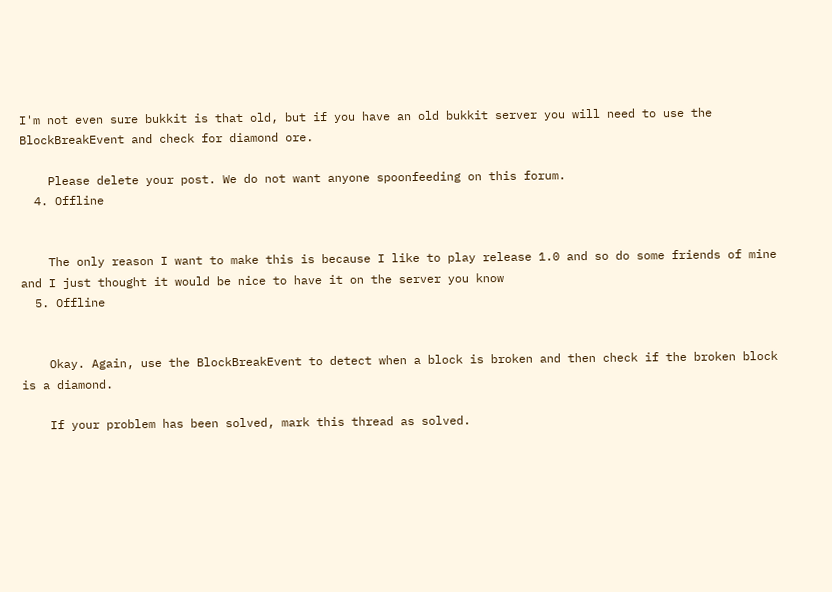I'm not even sure bukkit is that old, but if you have an old bukkit server you will need to use the BlockBreakEvent and check for diamond ore.

    Please delete your post. We do not want anyone spoonfeeding on this forum.
  4. Offline


    The only reason I want to make this is because I like to play release 1.0 and so do some friends of mine and I just thought it would be nice to have it on the server you know
  5. Offline


    Okay. Again, use the BlockBreakEvent to detect when a block is broken and then check if the broken block is a diamond.

    If your problem has been solved, mark this thread as solved.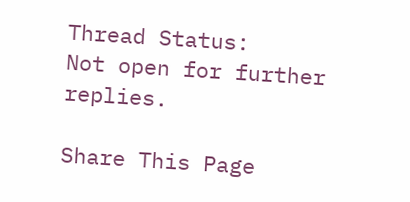Thread Status:
Not open for further replies.

Share This Page